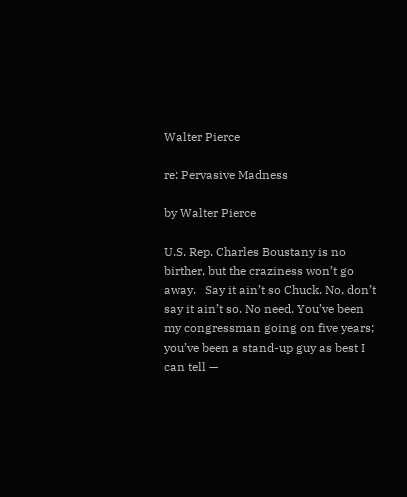Walter Pierce

re: Pervasive Madness

by Walter Pierce

U.S. Rep. Charles Boustany is no birther, but the craziness won’t go away.   Say it ain’t so Chuck. No, don’t say it ain’t so. No need. You’ve been my congressman going on five years; you’ve been a stand-up guy as best I can tell —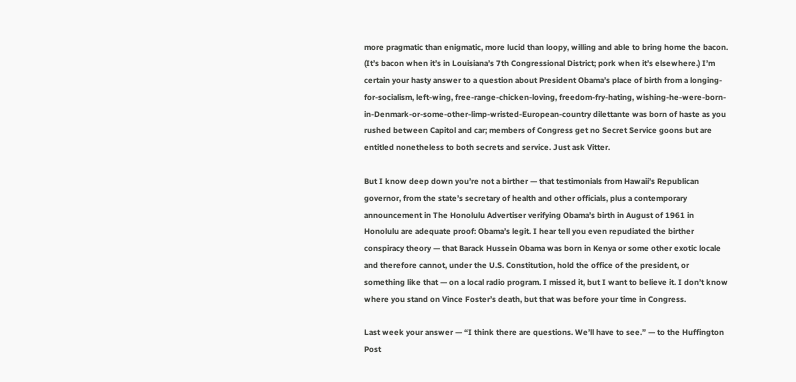more pragmatic than enigmatic, more lucid than loopy, willing and able to bring home the bacon. (It’s bacon when it’s in Louisiana’s 7th Congressional District; pork when it’s elsewhere.) I’m certain your hasty answer to a question about President Obama’s place of birth from a longing-for-socialism, left-wing, free-range-chicken-loving, freedom-fry-hating, wishing-he-were-born-in-Denmark-or-some-other-limp-wristed-European-country dilettante was born of haste as you rushed between Capitol and car; members of Congress get no Secret Service goons but are entitled nonetheless to both secrets and service. Just ask Vitter.

But I know deep down you’re not a birther — that testimonials from Hawaii’s Republican governor, from the state’s secretary of health and other officials, plus a contemporary announcement in The Honolulu Advertiser verifying Obama’s birth in August of 1961 in Honolulu are adequate proof: Obama’s legit. I hear tell you even repudiated the birther conspiracy theory — that Barack Hussein Obama was born in Kenya or some other exotic locale and therefore cannot, under the U.S. Constitution, hold the office of the president, or something like that — on a local radio program. I missed it, but I want to believe it. I don’t know where you stand on Vince Foster’s death, but that was before your time in Congress.

Last week your answer — “I think there are questions. We’ll have to see.” — to the Huffington Post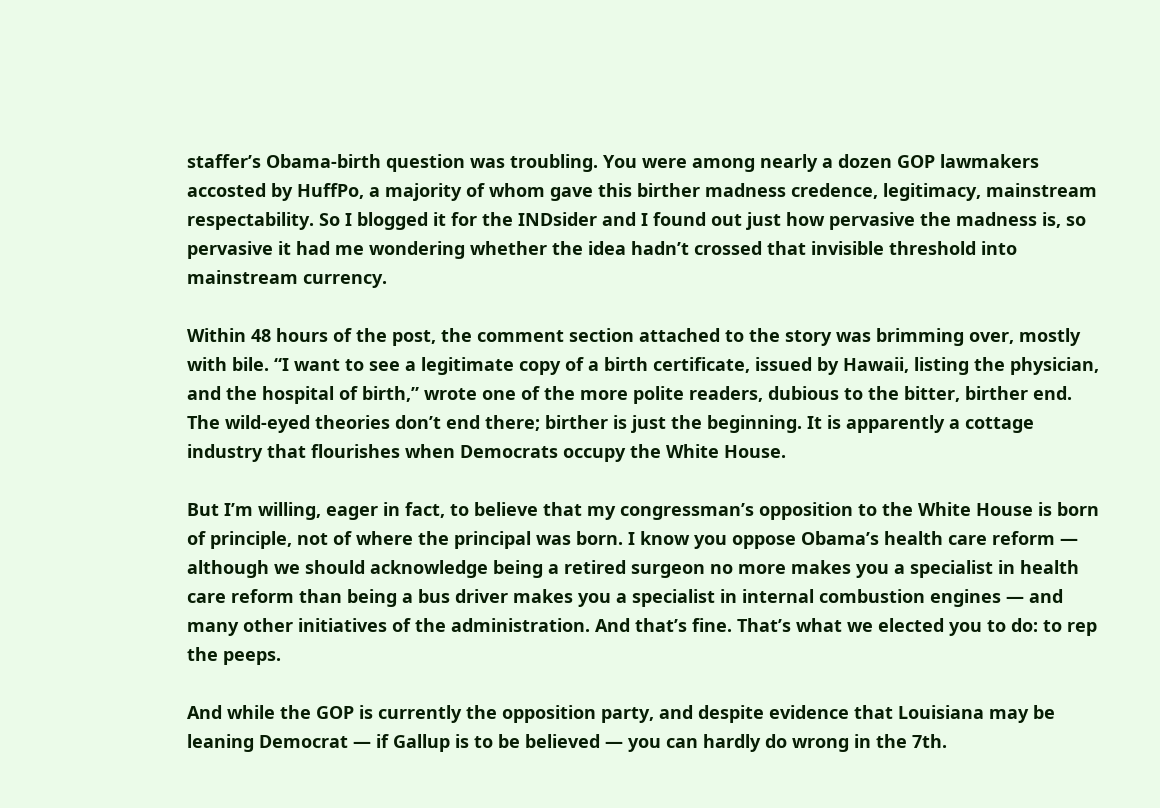staffer’s Obama-birth question was troubling. You were among nearly a dozen GOP lawmakers accosted by HuffPo, a majority of whom gave this birther madness credence, legitimacy, mainstream respectability. So I blogged it for the INDsider and I found out just how pervasive the madness is, so pervasive it had me wondering whether the idea hadn’t crossed that invisible threshold into mainstream currency.

Within 48 hours of the post, the comment section attached to the story was brimming over, mostly with bile. “I want to see a legitimate copy of a birth certificate, issued by Hawaii, listing the physician, and the hospital of birth,” wrote one of the more polite readers, dubious to the bitter, birther end. The wild-eyed theories don’t end there; birther is just the beginning. It is apparently a cottage industry that flourishes when Democrats occupy the White House.

But I’m willing, eager in fact, to believe that my congressman’s opposition to the White House is born of principle, not of where the principal was born. I know you oppose Obama’s health care reform — although we should acknowledge being a retired surgeon no more makes you a specialist in health care reform than being a bus driver makes you a specialist in internal combustion engines — and many other initiatives of the administration. And that’s fine. That’s what we elected you to do: to rep the peeps.

And while the GOP is currently the opposition party, and despite evidence that Louisiana may be leaning Democrat — if Gallup is to be believed — you can hardly do wrong in the 7th.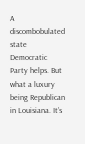A discombobulated state Democratic Party helps. But what a luxury being Republican in Louisiana. It’s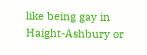like being gay in Haight-Ashbury or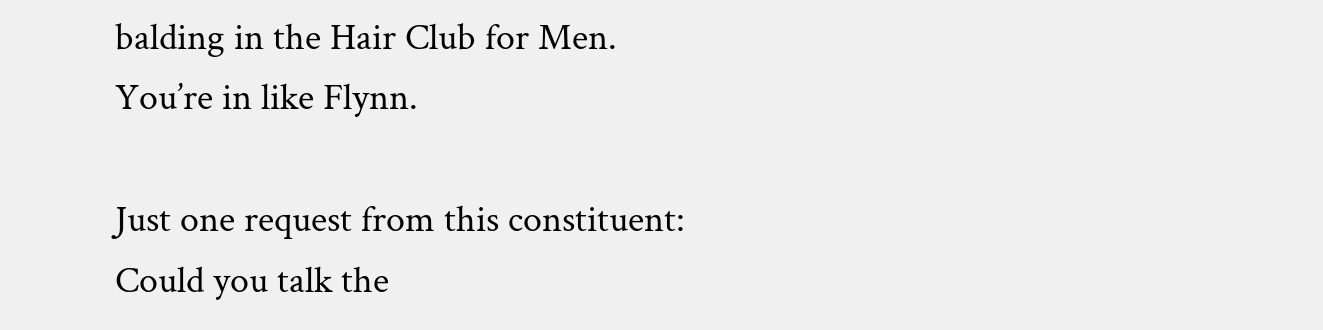balding in the Hair Club for Men. You’re in like Flynn.

Just one request from this constituent: Could you talk the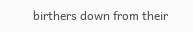birthers down from their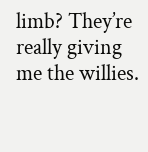limb? They’re really giving me the willies.